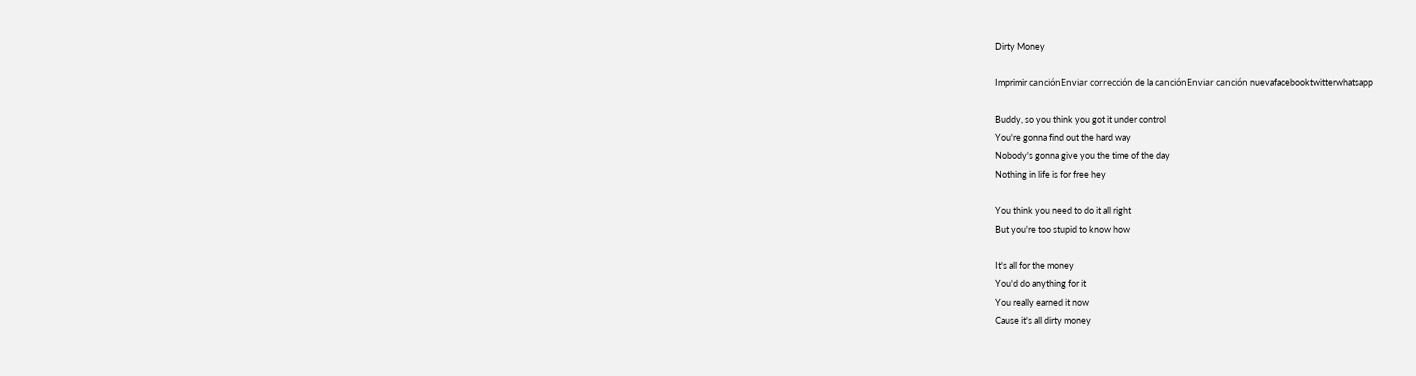Dirty Money

Imprimir canciónEnviar corrección de la canciónEnviar canción nuevafacebooktwitterwhatsapp

Buddy, so you think you got it under control
You're gonna find out the hard way
Nobody's gonna give you the time of the day
Nothing in life is for free hey

You think you need to do it all right
But you're too stupid to know how

It's all for the money
You'd do anything for it
You really earned it now
Cause it's all dirty money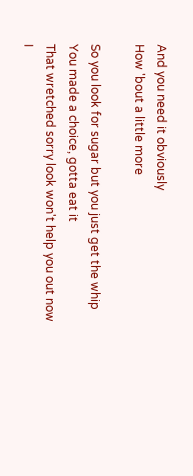And you need it obviously
How 'bout a little more

So you look for sugar but you just get the whip
You made a choice, gotta eat it
That wretched sorry look won't help you out now
I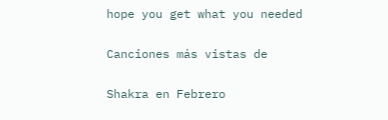hope you get what you needed

Canciones más vistas de

Shakra en Febrero